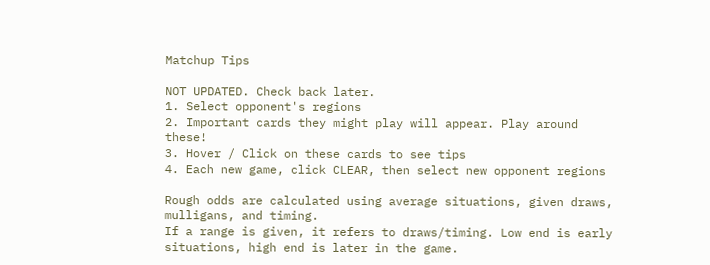Matchup Tips

NOT UPDATED. Check back later.
1. Select opponent's regions
2. Important cards they might play will appear. Play around these!
3. Hover / Click on these cards to see tips
4. Each new game, click CLEAR, then select new opponent regions

Rough odds are calculated using average situations, given draws, mulligans, and timing.
If a range is given, it refers to draws/timing. Low end is early situations, high end is later in the game.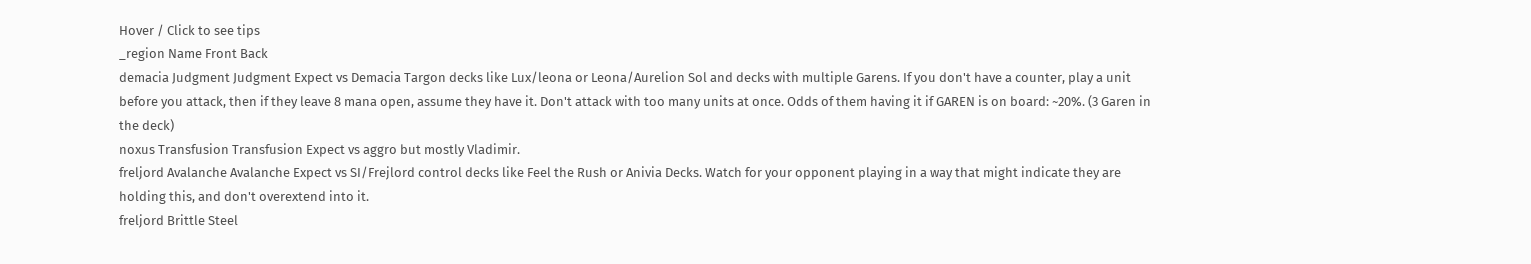Hover / Click to see tips
_region Name Front Back
demacia Judgment Judgment Expect vs Demacia Targon decks like Lux/leona or Leona/Aurelion Sol and decks with multiple Garens. If you don't have a counter, play a unit before you attack, then if they leave 8 mana open, assume they have it. Don't attack with too many units at once. Odds of them having it if GAREN is on board: ~20%. (3 Garen in the deck)
noxus Transfusion Transfusion Expect vs aggro but mostly Vladimir.
freljord Avalanche Avalanche Expect vs SI/Frejlord control decks like Feel the Rush or Anivia Decks. Watch for your opponent playing in a way that might indicate they are holding this, and don't overextend into it.
freljord Brittle Steel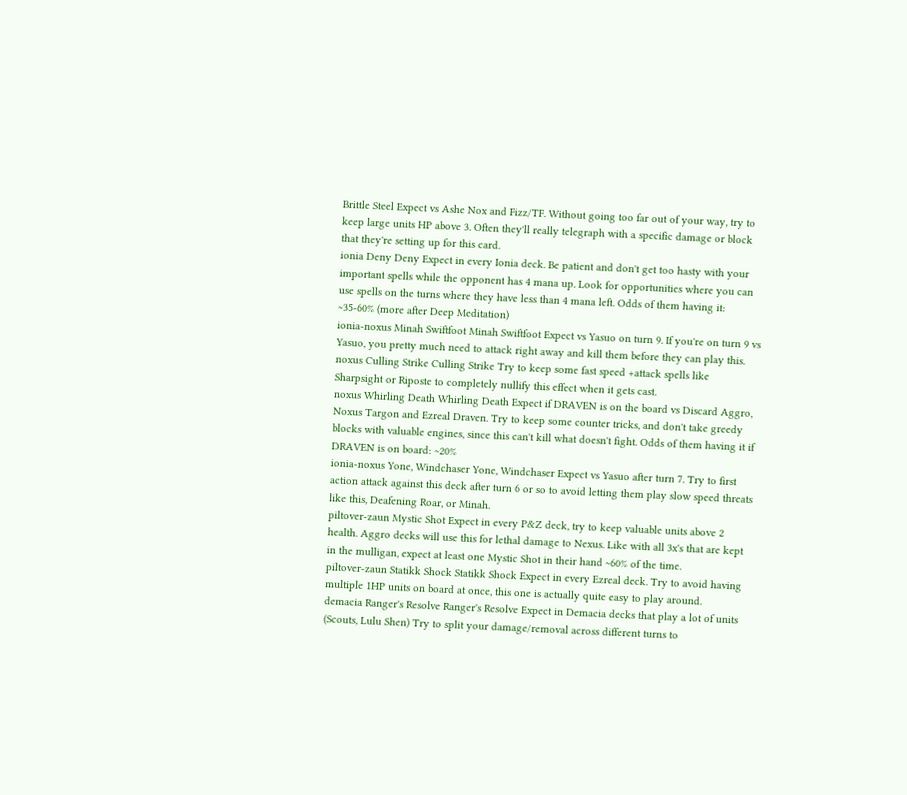Brittle Steel Expect vs Ashe Nox and Fizz/TF. Without going too far out of your way, try to keep large units HP above 3. Often they'll really telegraph with a specific damage or block that they're setting up for this card.
ionia Deny Deny Expect in every Ionia deck. Be patient and don't get too hasty with your important spells while the opponent has 4 mana up. Look for opportunities where you can use spells on the turns where they have less than 4 mana left. Odds of them having it: ~35-60% (more after Deep Meditation)
ionia-noxus Minah Swiftfoot Minah Swiftfoot Expect vs Yasuo on turn 9. If you're on turn 9 vs Yasuo, you pretty much need to attack right away and kill them before they can play this.
noxus Culling Strike Culling Strike Try to keep some fast speed +attack spells like Sharpsight or Riposte to completely nullify this effect when it gets cast.
noxus Whirling Death Whirling Death Expect if DRAVEN is on the board vs Discard Aggro, Noxus Targon and Ezreal Draven. Try to keep some counter tricks, and don't take greedy blocks with valuable engines, since this can't kill what doesn't fight. Odds of them having it if DRAVEN is on board: ~20%
ionia-noxus Yone, Windchaser Yone, Windchaser Expect vs Yasuo after turn 7. Try to first action attack against this deck after turn 6 or so to avoid letting them play slow speed threats like this, Deafening Roar, or Minah.
piltover-zaun Mystic Shot Expect in every P&Z deck, try to keep valuable units above 2 health. Aggro decks will use this for lethal damage to Nexus. Like with all 3x's that are kept in the mulligan, expect at least one Mystic Shot in their hand ~60% of the time.
piltover-zaun Statikk Shock Statikk Shock Expect in every Ezreal deck. Try to avoid having multiple 1HP units on board at once, this one is actually quite easy to play around.
demacia Ranger's Resolve Ranger's Resolve Expect in Demacia decks that play a lot of units (Scouts, Lulu Shen) Try to split your damage/removal across different turns to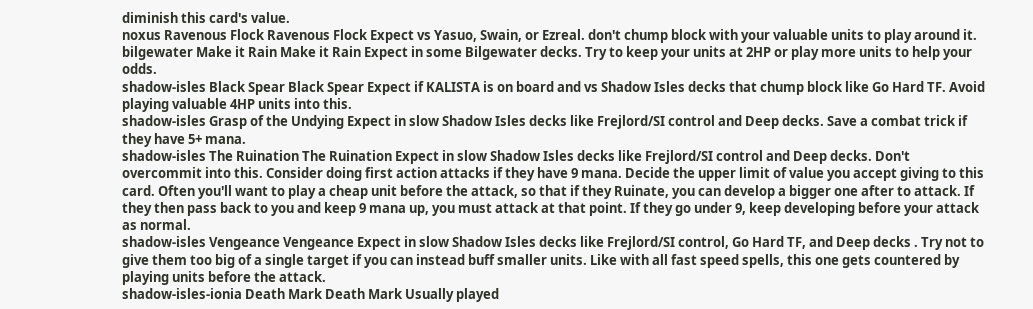diminish this card's value.
noxus Ravenous Flock Ravenous Flock Expect vs Yasuo, Swain, or Ezreal. don't chump block with your valuable units to play around it.
bilgewater Make it Rain Make it Rain Expect in some Bilgewater decks. Try to keep your units at 2HP or play more units to help your odds.
shadow-isles Black Spear Black Spear Expect if KALISTA is on board and vs Shadow Isles decks that chump block like Go Hard TF. Avoid playing valuable 4HP units into this.
shadow-isles Grasp of the Undying Expect in slow Shadow Isles decks like Frejlord/SI control and Deep decks. Save a combat trick if they have 5+ mana.
shadow-isles The Ruination The Ruination Expect in slow Shadow Isles decks like Frejlord/SI control and Deep decks. Don't overcommit into this. Consider doing first action attacks if they have 9 mana. Decide the upper limit of value you accept giving to this card. Often you'll want to play a cheap unit before the attack, so that if they Ruinate, you can develop a bigger one after to attack. If they then pass back to you and keep 9 mana up, you must attack at that point. If they go under 9, keep developing before your attack as normal.
shadow-isles Vengeance Vengeance Expect in slow Shadow Isles decks like Frejlord/SI control, Go Hard TF, and Deep decks . Try not to give them too big of a single target if you can instead buff smaller units. Like with all fast speed spells, this one gets countered by playing units before the attack.
shadow-isles-ionia Death Mark Death Mark Usually played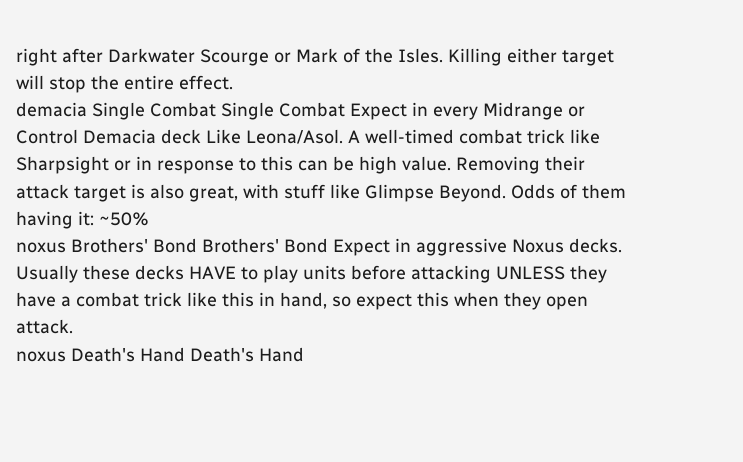right after Darkwater Scourge or Mark of the Isles. Killing either target will stop the entire effect.
demacia Single Combat Single Combat Expect in every Midrange or Control Demacia deck Like Leona/Asol. A well-timed combat trick like Sharpsight or in response to this can be high value. Removing their attack target is also great, with stuff like Glimpse Beyond. Odds of them having it: ~50%
noxus Brothers' Bond Brothers' Bond Expect in aggressive Noxus decks. Usually these decks HAVE to play units before attacking UNLESS they have a combat trick like this in hand, so expect this when they open attack.
noxus Death's Hand Death's Hand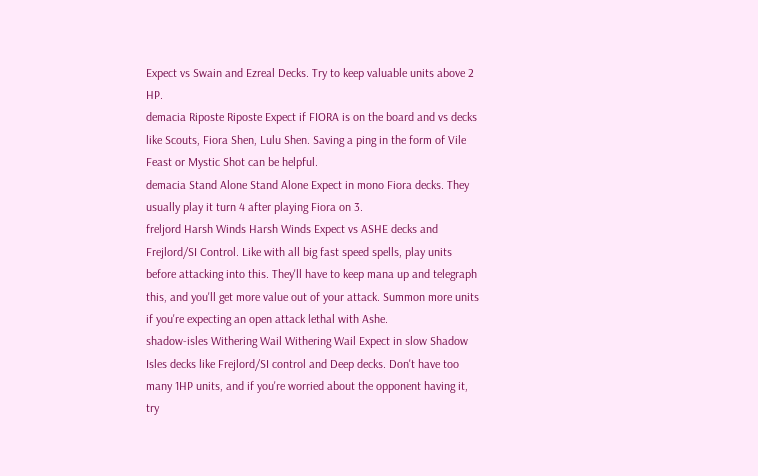Expect vs Swain and Ezreal Decks. Try to keep valuable units above 2 HP.
demacia Riposte Riposte Expect if FIORA is on the board and vs decks like Scouts, Fiora Shen, Lulu Shen. Saving a ping in the form of Vile Feast or Mystic Shot can be helpful.
demacia Stand Alone Stand Alone Expect in mono Fiora decks. They usually play it turn 4 after playing Fiora on 3.
freljord Harsh Winds Harsh Winds Expect vs ASHE decks and Frejlord/SI Control. Like with all big fast speed spells, play units before attacking into this. They'll have to keep mana up and telegraph this, and you'll get more value out of your attack. Summon more units if you're expecting an open attack lethal with Ashe.
shadow-isles Withering Wail Withering Wail Expect in slow Shadow Isles decks like Frejlord/SI control and Deep decks. Don't have too many 1HP units, and if you're worried about the opponent having it, try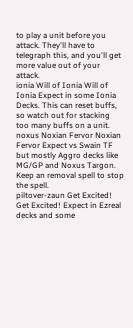to play a unit before you attack. They'll have to telegraph this, and you'll get more value out of your attack.
ionia Will of Ionia Will of Ionia Expect in some Ionia Decks. This can reset buffs, so watch out for stacking too many buffs on a unit.
noxus Noxian Fervor Noxian Fervor Expect vs Swain TF but mostly Aggro decks like MG/GP and Noxus Targon. Keep an removal spell to stop the spell.
piltover-zaun Get Excited! Get Excited! Expect in Ezreal decks and some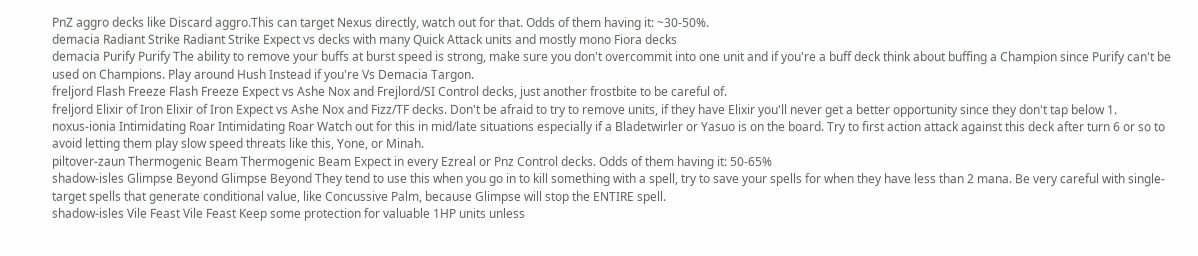PnZ aggro decks like Discard aggro.This can target Nexus directly, watch out for that. Odds of them having it: ~30-50%.
demacia Radiant Strike Radiant Strike Expect vs decks with many Quick Attack units and mostly mono Fiora decks
demacia Purify Purify The ability to remove your buffs at burst speed is strong, make sure you don't overcommit into one unit and if you're a buff deck think about buffing a Champion since Purify can't be used on Champions. Play around Hush Instead if you're Vs Demacia Targon.
freljord Flash Freeze Flash Freeze Expect vs Ashe Nox and Frejlord/SI Control decks, just another frostbite to be careful of.
freljord Elixir of Iron Elixir of Iron Expect vs Ashe Nox and Fizz/TF decks. Don't be afraid to try to remove units, if they have Elixir you'll never get a better opportunity since they don't tap below 1.
noxus-ionia Intimidating Roar Intimidating Roar Watch out for this in mid/late situations especially if a Bladetwirler or Yasuo is on the board. Try to first action attack against this deck after turn 6 or so to avoid letting them play slow speed threats like this, Yone, or Minah.
piltover-zaun Thermogenic Beam Thermogenic Beam Expect in every Ezreal or Pnz Control decks. Odds of them having it: 50-65%
shadow-isles Glimpse Beyond Glimpse Beyond They tend to use this when you go in to kill something with a spell, try to save your spells for when they have less than 2 mana. Be very careful with single-target spells that generate conditional value, like Concussive Palm, because Glimpse will stop the ENTIRE spell.
shadow-isles Vile Feast Vile Feast Keep some protection for valuable 1HP units unless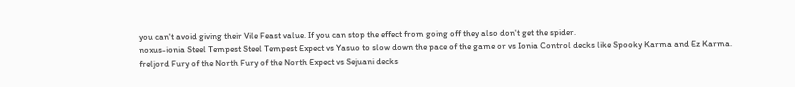you can't avoid giving their Vile Feast value. If you can stop the effect from going off they also don't get the spider.
noxus-ionia Steel Tempest Steel Tempest Expect vs Yasuo to slow down the pace of the game or vs Ionia Control decks like Spooky Karma and Ez Karma.
freljord Fury of the North Fury of the North Expect vs Sejuani decks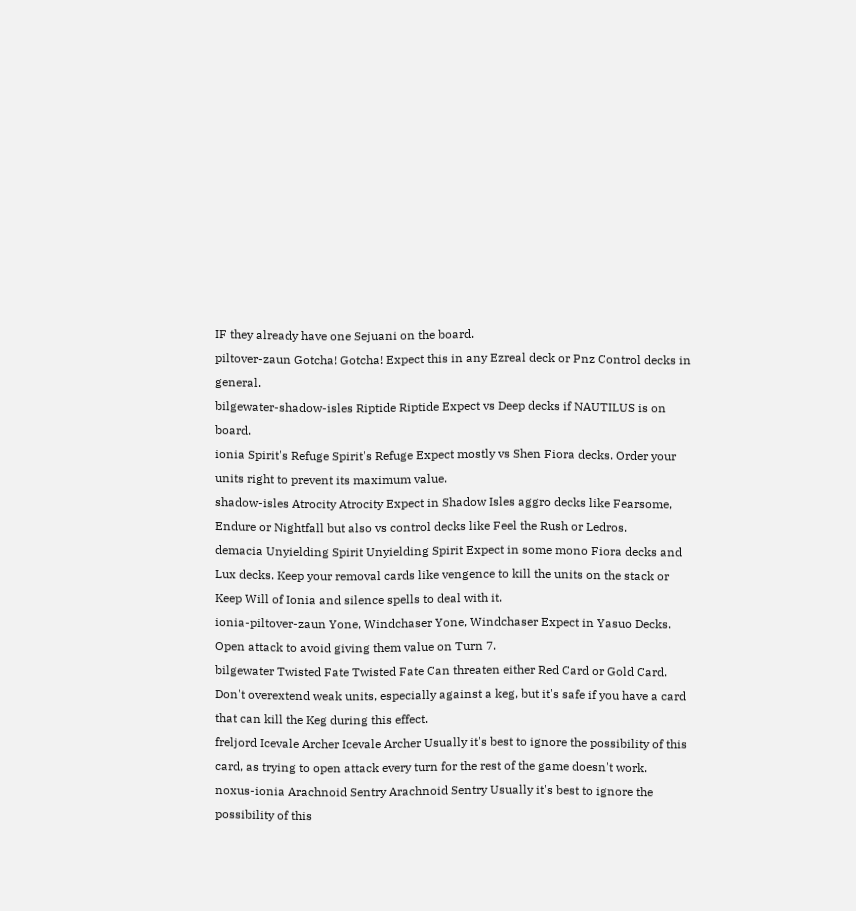IF they already have one Sejuani on the board.
piltover-zaun Gotcha! Gotcha! Expect this in any Ezreal deck or Pnz Control decks in general.
bilgewater-shadow-isles Riptide Riptide Expect vs Deep decks if NAUTILUS is on board.
ionia Spirit's Refuge Spirit's Refuge Expect mostly vs Shen Fiora decks. Order your units right to prevent its maximum value.
shadow-isles Atrocity Atrocity Expect in Shadow Isles aggro decks like Fearsome, Endure or Nightfall but also vs control decks like Feel the Rush or Ledros.
demacia Unyielding Spirit Unyielding Spirit Expect in some mono Fiora decks and Lux decks. Keep your removal cards like vengence to kill the units on the stack or Keep Will of Ionia and silence spells to deal with it.
ionia-piltover-zaun Yone, Windchaser Yone, Windchaser Expect in Yasuo Decks. Open attack to avoid giving them value on Turn 7.
bilgewater Twisted Fate Twisted Fate Can threaten either Red Card or Gold Card. Don't overextend weak units, especially against a keg, but it's safe if you have a card that can kill the Keg during this effect.
freljord Icevale Archer Icevale Archer Usually it's best to ignore the possibility of this card, as trying to open attack every turn for the rest of the game doesn't work.
noxus-ionia Arachnoid Sentry Arachnoid Sentry Usually it's best to ignore the possibility of this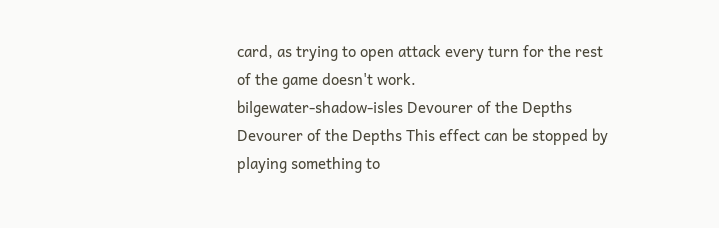card, as trying to open attack every turn for the rest of the game doesn't work.
bilgewater-shadow-isles Devourer of the Depths Devourer of the Depths This effect can be stopped by playing something to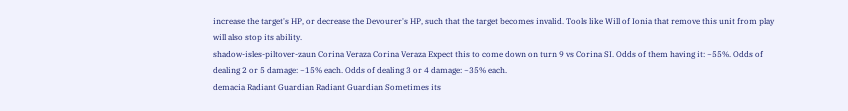increase the target's HP, or decrease the Devourer's HP, such that the target becomes invalid. Tools like Will of Ionia that remove this unit from play will also stop its ability.
shadow-isles-piltover-zaun Corina Veraza Corina Veraza Expect this to come down on turn 9 vs Corina SI. Odds of them having it: ~55%. Odds of dealing 2 or 5 damage: ~15% each. Odds of dealing 3 or 4 damage: ~35% each.
demacia Radiant Guardian Radiant Guardian Sometimes its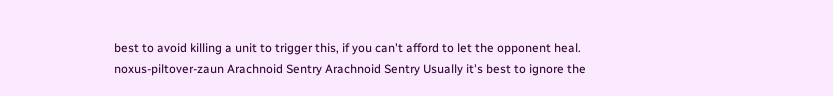best to avoid killing a unit to trigger this, if you can't afford to let the opponent heal.
noxus-piltover-zaun Arachnoid Sentry Arachnoid Sentry Usually it's best to ignore the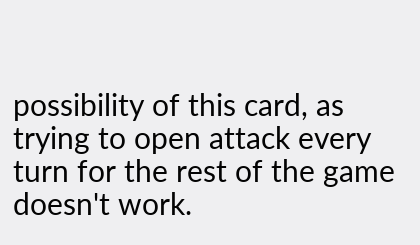possibility of this card, as trying to open attack every turn for the rest of the game doesn't work.